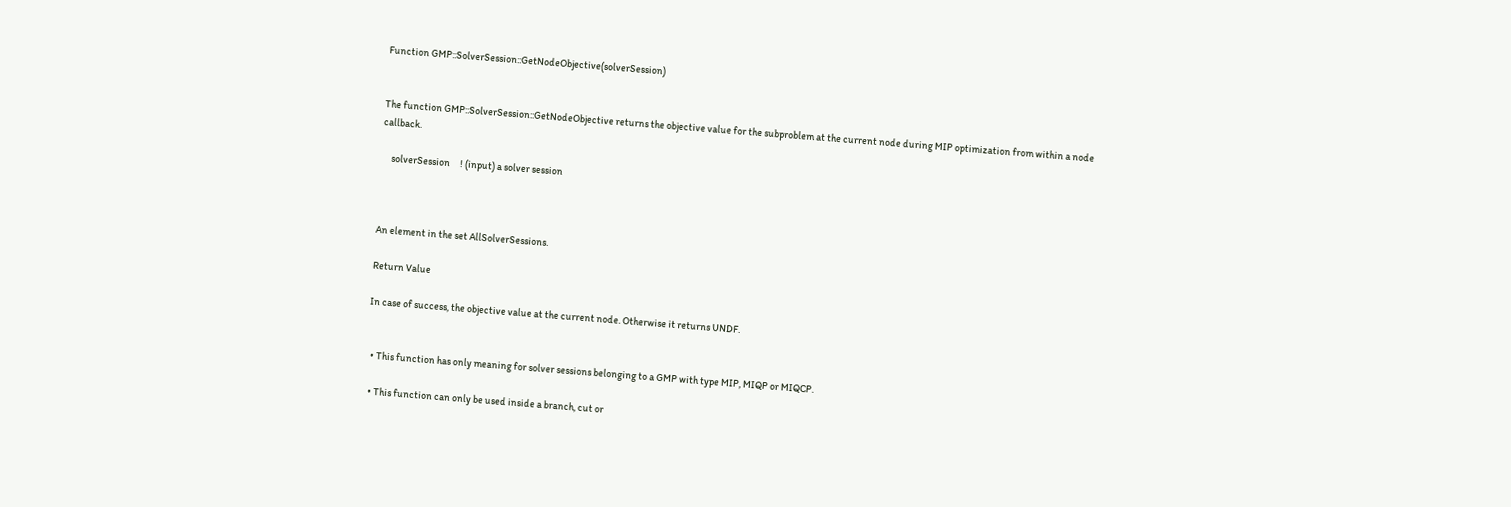Function GMP::SolverSession::GetNodeObjective(solverSession)


The function GMP::SolverSession::GetNodeObjective returns the objective value for the subproblem at the current node during MIP optimization from within a node callback.

     solverSession     ! (input) a solver session



An element in the set AllSolverSessions.

Return Value

In case of success, the objective value at the current node. Otherwise it returns UNDF.


  • This function has only meaning for solver sessions belonging to a GMP with type MIP, MIQP or MIQCP.

  • This function can only be used inside a branch, cut or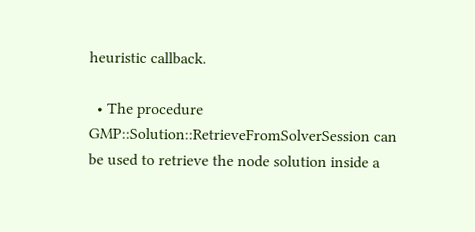heuristic callback.

  • The procedure GMP::Solution::RetrieveFromSolverSession can be used to retrieve the node solution inside a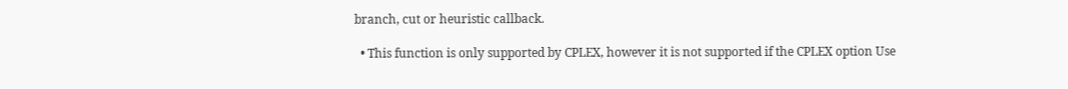branch, cut or heuristic callback.

  • This function is only supported by CPLEX, however it is not supported if the CPLEX option Use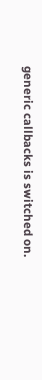generic callbacks is switched on.